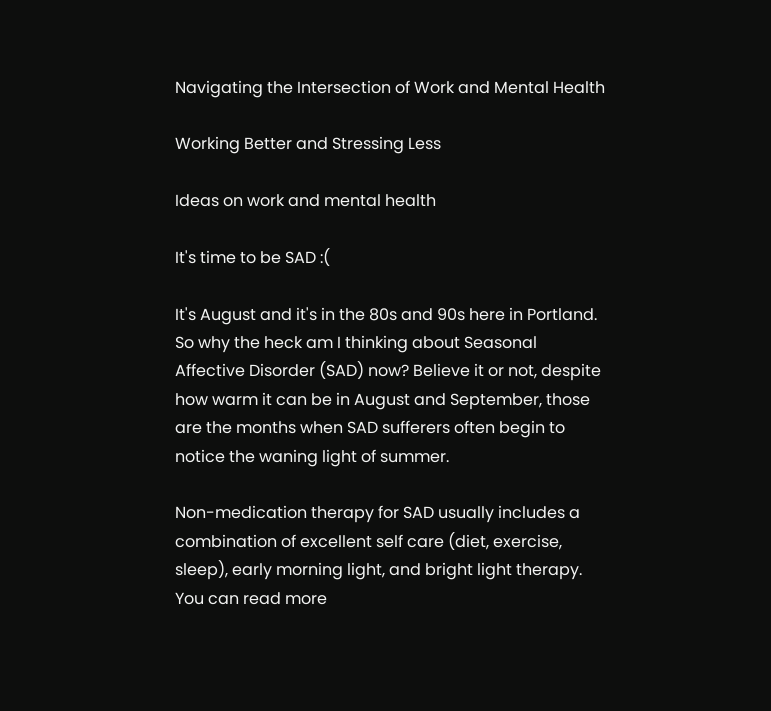Navigating the Intersection of Work and Mental Health

Working Better and Stressing Less

Ideas on work and mental health

It's time to be SAD :(

It's August and it's in the 80s and 90s here in Portland. So why the heck am I thinking about Seasonal Affective Disorder (SAD) now? Believe it or not, despite how warm it can be in August and September, those are the months when SAD sufferers often begin to notice the waning light of summer.

Non-medication therapy for SAD usually includes a combination of excellent self care (diet, exercise, sleep), early morning light, and bright light therapy. You can read more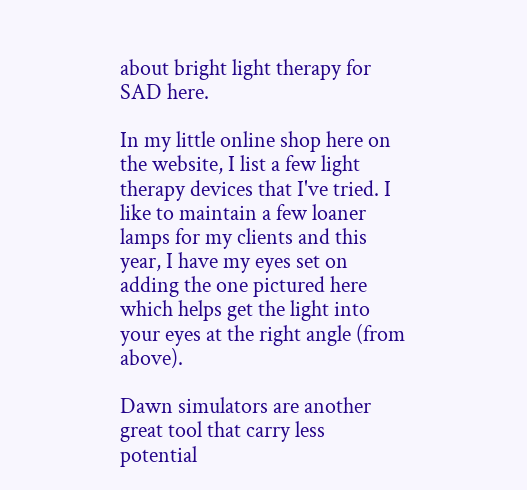about bright light therapy for SAD here.

In my little online shop here on the website, I list a few light therapy devices that I've tried. I like to maintain a few loaner lamps for my clients and this year, I have my eyes set on adding the one pictured here which helps get the light into your eyes at the right angle (from above).

Dawn simulators are another great tool that carry less potential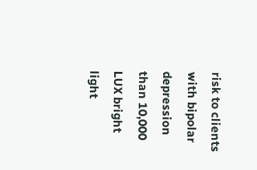risk to clients with bipolar depression than 10,000 LUX bright light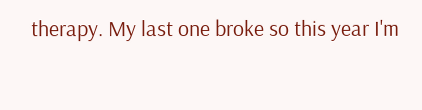therapy. My last one broke so this year I'm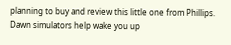planning to buy and review this little one from Phillips. Dawn simulators help wake you up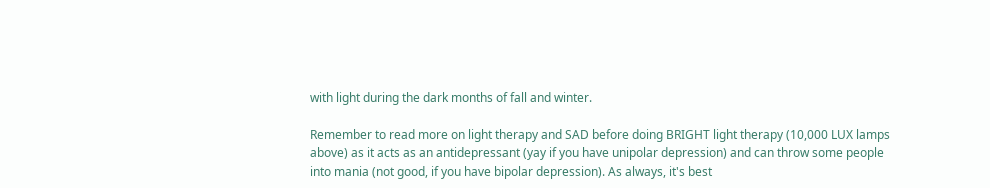with light during the dark months of fall and winter.

Remember to read more on light therapy and SAD before doing BRIGHT light therapy (10,000 LUX lamps above) as it acts as an antidepressant (yay if you have unipolar depression) and can throw some people into mania (not good, if you have bipolar depression). As always, it's best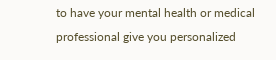to have your mental health or medical professional give you personalized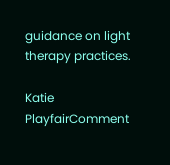guidance on light therapy practices.

Katie PlayfairComment